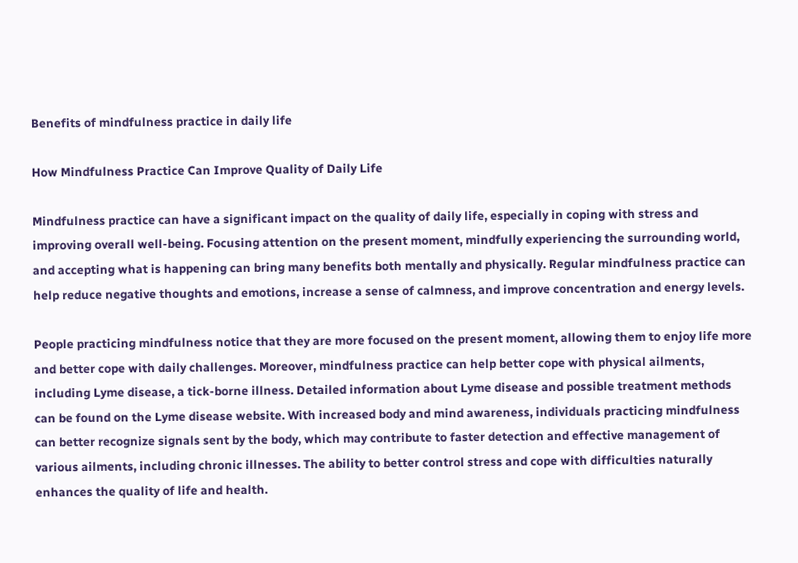Benefits of mindfulness practice in daily life

How Mindfulness Practice Can Improve Quality of Daily Life

Mindfulness practice can have a significant impact on the quality of daily life, especially in coping with stress and improving overall well-being. Focusing attention on the present moment, mindfully experiencing the surrounding world, and accepting what is happening can bring many benefits both mentally and physically. Regular mindfulness practice can help reduce negative thoughts and emotions, increase a sense of calmness, and improve concentration and energy levels.

People practicing mindfulness notice that they are more focused on the present moment, allowing them to enjoy life more and better cope with daily challenges. Moreover, mindfulness practice can help better cope with physical ailments, including Lyme disease, a tick-borne illness. Detailed information about Lyme disease and possible treatment methods can be found on the Lyme disease website. With increased body and mind awareness, individuals practicing mindfulness can better recognize signals sent by the body, which may contribute to faster detection and effective management of various ailments, including chronic illnesses. The ability to better control stress and cope with difficulties naturally enhances the quality of life and health.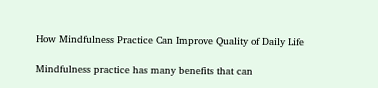How Mindfulness Practice Can Improve Quality of Daily Life

Mindfulness practice has many benefits that can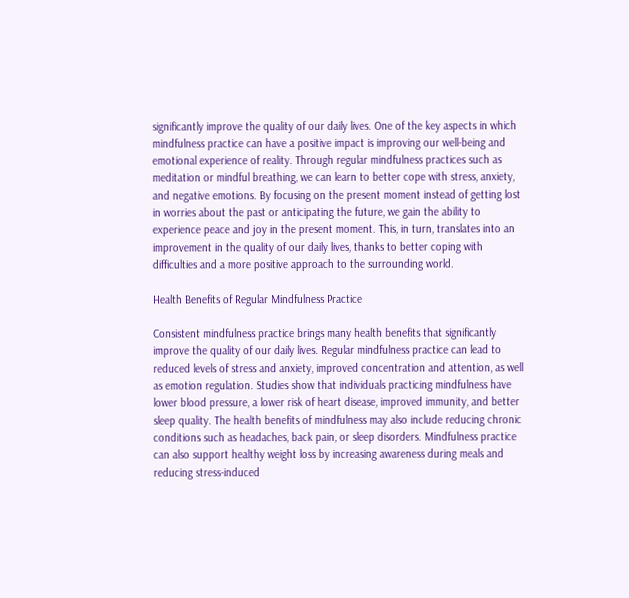significantly improve the quality of our daily lives. One of the key aspects in which mindfulness practice can have a positive impact is improving our well-being and emotional experience of reality. Through regular mindfulness practices such as meditation or mindful breathing, we can learn to better cope with stress, anxiety, and negative emotions. By focusing on the present moment instead of getting lost in worries about the past or anticipating the future, we gain the ability to experience peace and joy in the present moment. This, in turn, translates into an improvement in the quality of our daily lives, thanks to better coping with difficulties and a more positive approach to the surrounding world.

Health Benefits of Regular Mindfulness Practice

Consistent mindfulness practice brings many health benefits that significantly improve the quality of our daily lives. Regular mindfulness practice can lead to reduced levels of stress and anxiety, improved concentration and attention, as well as emotion regulation. Studies show that individuals practicing mindfulness have lower blood pressure, a lower risk of heart disease, improved immunity, and better sleep quality. The health benefits of mindfulness may also include reducing chronic conditions such as headaches, back pain, or sleep disorders. Mindfulness practice can also support healthy weight loss by increasing awareness during meals and reducing stress-induced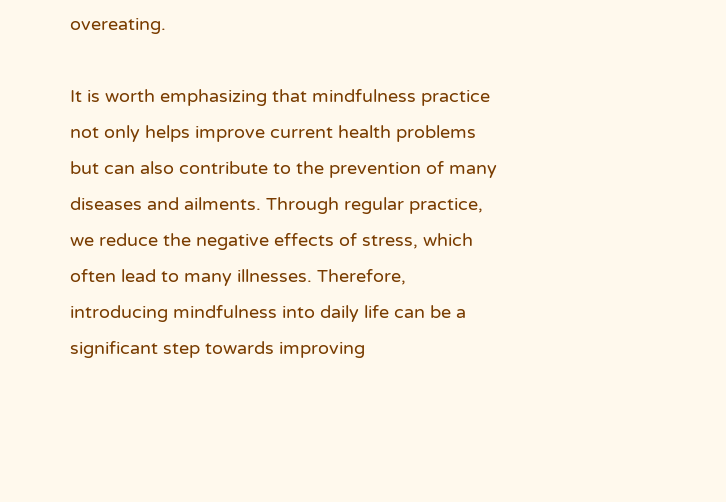overeating.

It is worth emphasizing that mindfulness practice not only helps improve current health problems but can also contribute to the prevention of many diseases and ailments. Through regular practice, we reduce the negative effects of stress, which often lead to many illnesses. Therefore, introducing mindfulness into daily life can be a significant step towards improving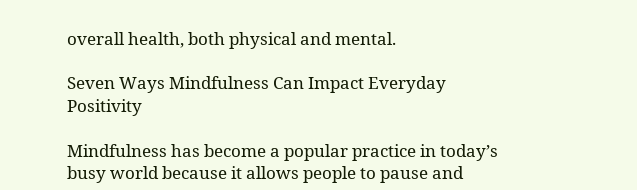overall health, both physical and mental.

Seven Ways Mindfulness Can Impact Everyday Positivity

Mindfulness has become a popular practice in today’s busy world because it allows people to pause and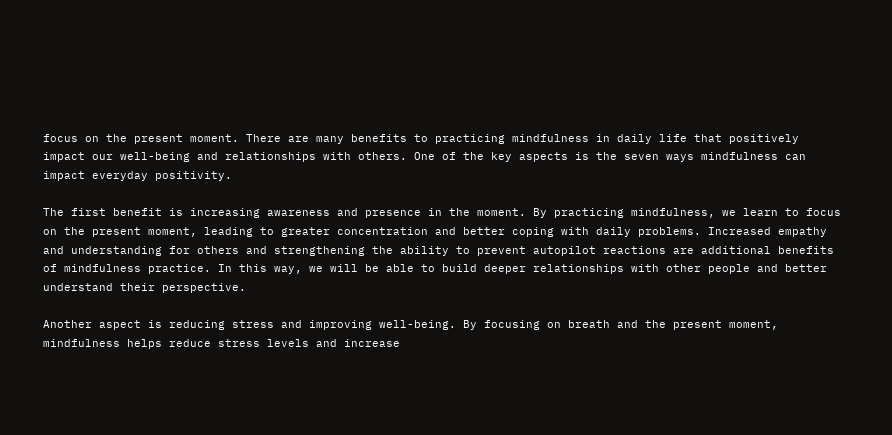focus on the present moment. There are many benefits to practicing mindfulness in daily life that positively impact our well-being and relationships with others. One of the key aspects is the seven ways mindfulness can impact everyday positivity.

The first benefit is increasing awareness and presence in the moment. By practicing mindfulness, we learn to focus on the present moment, leading to greater concentration and better coping with daily problems. Increased empathy and understanding for others and strengthening the ability to prevent autopilot reactions are additional benefits of mindfulness practice. In this way, we will be able to build deeper relationships with other people and better understand their perspective.

Another aspect is reducing stress and improving well-being. By focusing on breath and the present moment, mindfulness helps reduce stress levels and increase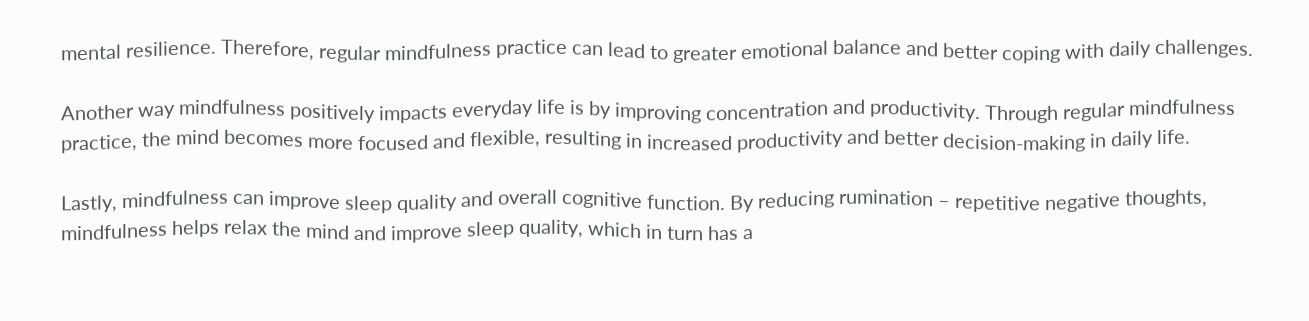mental resilience. Therefore, regular mindfulness practice can lead to greater emotional balance and better coping with daily challenges.

Another way mindfulness positively impacts everyday life is by improving concentration and productivity. Through regular mindfulness practice, the mind becomes more focused and flexible, resulting in increased productivity and better decision-making in daily life.

Lastly, mindfulness can improve sleep quality and overall cognitive function. By reducing rumination – repetitive negative thoughts, mindfulness helps relax the mind and improve sleep quality, which in turn has a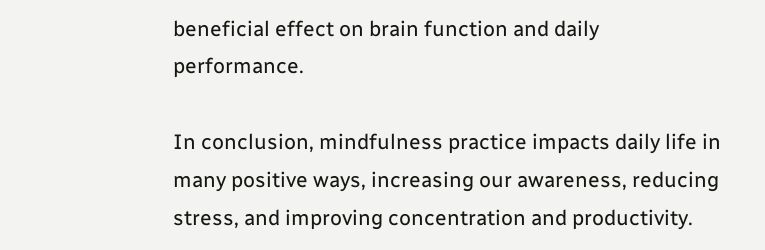beneficial effect on brain function and daily performance.

In conclusion, mindfulness practice impacts daily life in many positive ways, increasing our awareness, reducing stress, and improving concentration and productivity.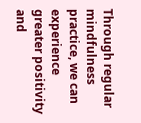Through regular mindfulness practice, we can experience greater positivity and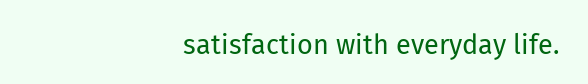satisfaction with everyday life.